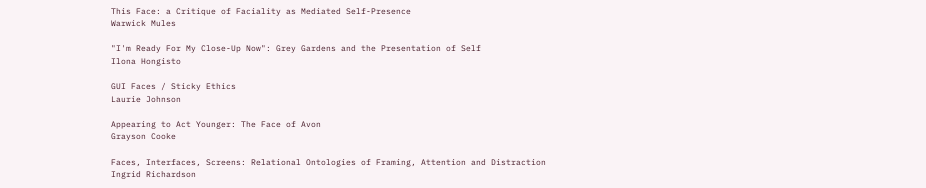This Face: a Critique of Faciality as Mediated Self-Presence
Warwick Mules

"I'm Ready For My Close-Up Now": Grey Gardens and the Presentation of Self
Ilona Hongisto

GUI Faces / Sticky Ethics
Laurie Johnson

Appearing to Act Younger: The Face of Avon
Grayson Cooke

Faces, Interfaces, Screens: Relational Ontologies of Framing, Attention and Distraction
Ingrid Richardson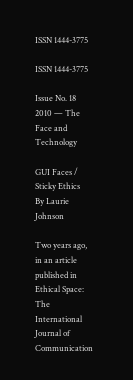ISSN 1444-3775

ISSN 1444-3775

Issue No. 18 2010 — The Face and Technology

GUI Faces / Sticky Ethics
By Laurie Johnson

Two years ago, in an article published in Ethical Space: The International Journal of Communication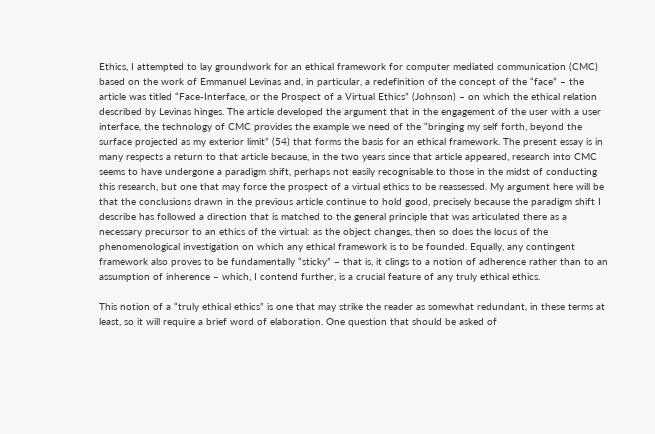Ethics, I attempted to lay groundwork for an ethical framework for computer mediated communication (CMC) based on the work of Emmanuel Levinas and, in particular, a redefinition of the concept of the “face” – the article was titled “Face-Interface, or the Prospect of a Virtual Ethics” (Johnson) – on which the ethical relation described by Levinas hinges. The article developed the argument that in the engagement of the user with a user interface, the technology of CMC provides the example we need of the “bringing my self forth, beyond the surface projected as my exterior limit” (54) that forms the basis for an ethical framework. The present essay is in many respects a return to that article because, in the two years since that article appeared, research into CMC seems to have undergone a paradigm shift, perhaps not easily recognisable to those in the midst of conducting this research, but one that may force the prospect of a virtual ethics to be reassessed. My argument here will be that the conclusions drawn in the previous article continue to hold good, precisely because the paradigm shift I describe has followed a direction that is matched to the general principle that was articulated there as a necessary precursor to an ethics of the virtual: as the object changes, then so does the locus of the phenomenological investigation on which any ethical framework is to be founded. Equally, any contingent framework also proves to be fundamentally “sticky” – that is, it clings to a notion of adherence rather than to an assumption of inherence – which, I contend further, is a crucial feature of any truly ethical ethics.

This notion of a “truly ethical ethics” is one that may strike the reader as somewhat redundant, in these terms at least, so it will require a brief word of elaboration. One question that should be asked of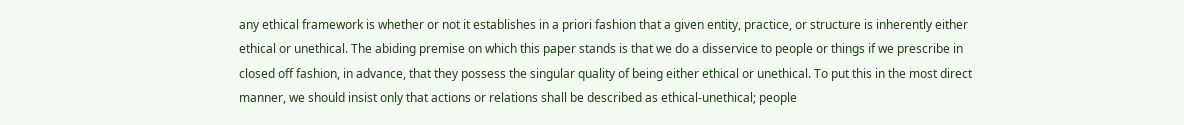any ethical framework is whether or not it establishes in a priori fashion that a given entity, practice, or structure is inherently either ethical or unethical. The abiding premise on which this paper stands is that we do a disservice to people or things if we prescribe in closed off fashion, in advance, that they possess the singular quality of being either ethical or unethical. To put this in the most direct manner, we should insist only that actions or relations shall be described as ethical-unethical; people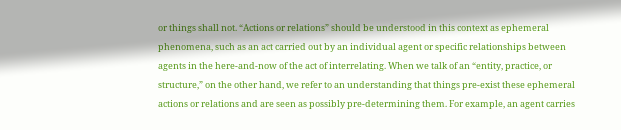or things shall not. “Actions or relations” should be understood in this context as ephemeral phenomena, such as an act carried out by an individual agent or specific relationships between agents in the here-and-now of the act of interrelating. When we talk of an “entity, practice, or structure,” on the other hand, we refer to an understanding that things pre-exist these ephemeral actions or relations and are seen as possibly pre-determining them. For example, an agent carries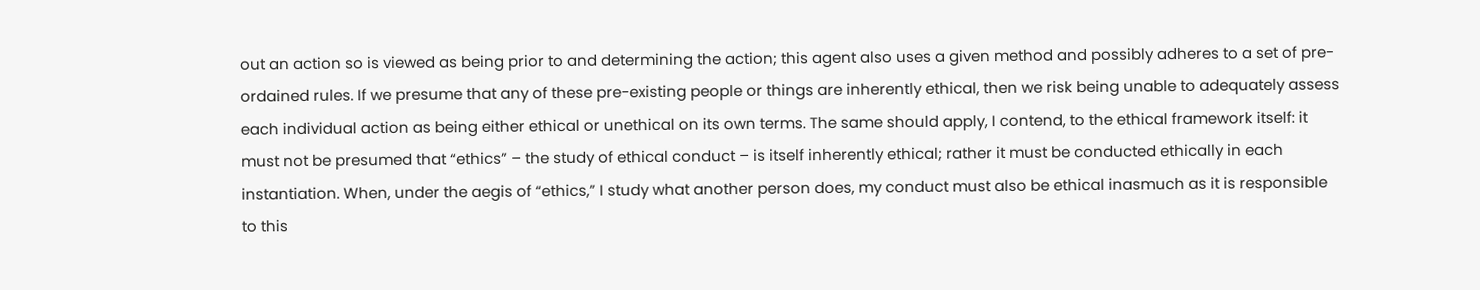out an action so is viewed as being prior to and determining the action; this agent also uses a given method and possibly adheres to a set of pre-ordained rules. If we presume that any of these pre-existing people or things are inherently ethical, then we risk being unable to adequately assess each individual action as being either ethical or unethical on its own terms. The same should apply, I contend, to the ethical framework itself: it must not be presumed that “ethics” – the study of ethical conduct – is itself inherently ethical; rather it must be conducted ethically in each instantiation. When, under the aegis of “ethics,” I study what another person does, my conduct must also be ethical inasmuch as it is responsible to this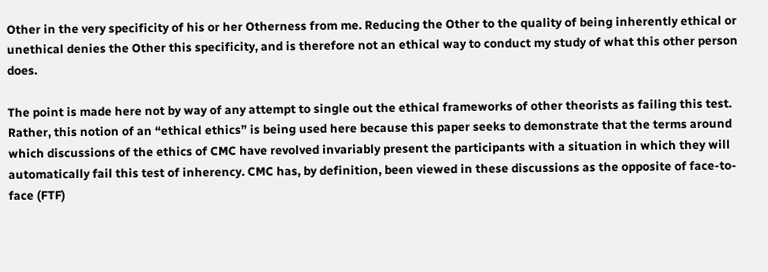Other in the very specificity of his or her Otherness from me. Reducing the Other to the quality of being inherently ethical or unethical denies the Other this specificity, and is therefore not an ethical way to conduct my study of what this other person does.

The point is made here not by way of any attempt to single out the ethical frameworks of other theorists as failing this test. Rather, this notion of an “ethical ethics” is being used here because this paper seeks to demonstrate that the terms around which discussions of the ethics of CMC have revolved invariably present the participants with a situation in which they will automatically fail this test of inherency. CMC has, by definition, been viewed in these discussions as the opposite of face-to-face (FTF)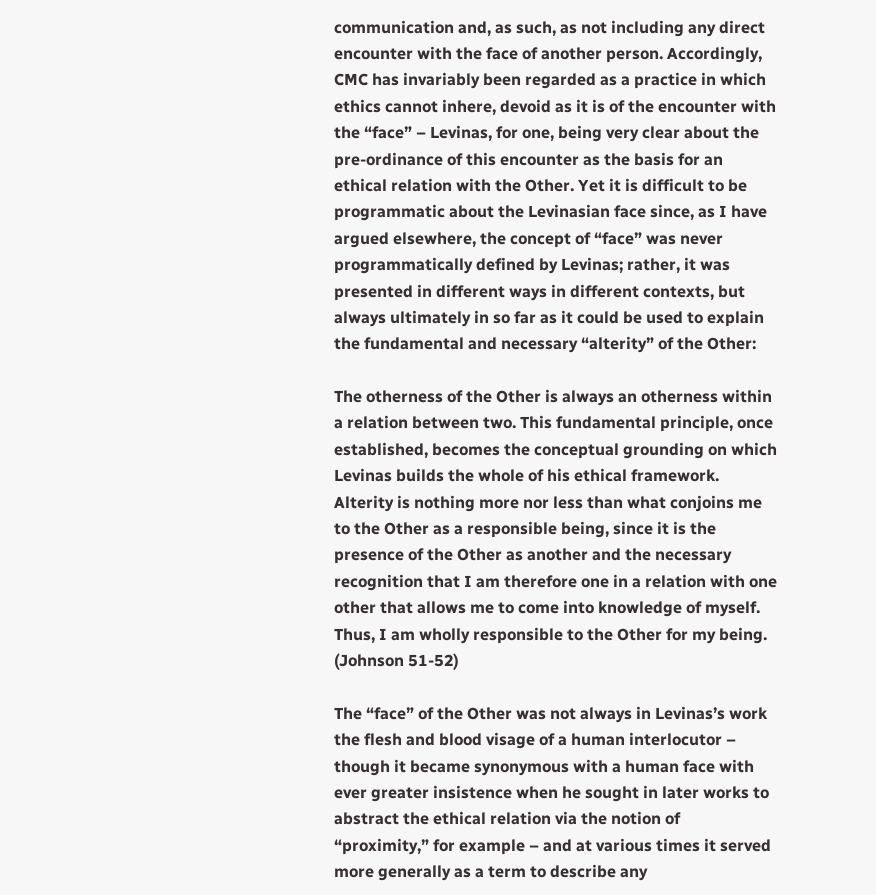communication and, as such, as not including any direct encounter with the face of another person. Accordingly, CMC has invariably been regarded as a practice in which ethics cannot inhere, devoid as it is of the encounter with the “face” – Levinas, for one, being very clear about the pre-ordinance of this encounter as the basis for an ethical relation with the Other. Yet it is difficult to be programmatic about the Levinasian face since, as I have argued elsewhere, the concept of “face” was never programmatically defined by Levinas; rather, it was presented in different ways in different contexts, but always ultimately in so far as it could be used to explain the fundamental and necessary “alterity” of the Other:

The otherness of the Other is always an otherness within a relation between two. This fundamental principle, once established, becomes the conceptual grounding on which Levinas builds the whole of his ethical framework. Alterity is nothing more nor less than what conjoins me to the Other as a responsible being, since it is the presence of the Other as another and the necessary recognition that I am therefore one in a relation with one other that allows me to come into knowledge of myself. Thus, I am wholly responsible to the Other for my being. (Johnson 51-52)

The “face” of the Other was not always in Levinas’s work the flesh and blood visage of a human interlocutor – though it became synonymous with a human face with ever greater insistence when he sought in later works to abstract the ethical relation via the notion of “proximity,” for example – and at various times it served more generally as a term to describe any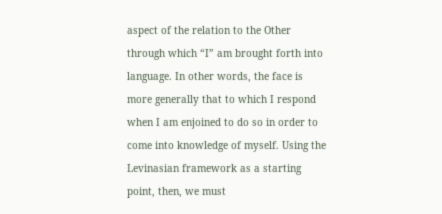aspect of the relation to the Other through which “I” am brought forth into language. In other words, the face is more generally that to which I respond when I am enjoined to do so in order to come into knowledge of myself. Using the Levinasian framework as a starting point, then, we must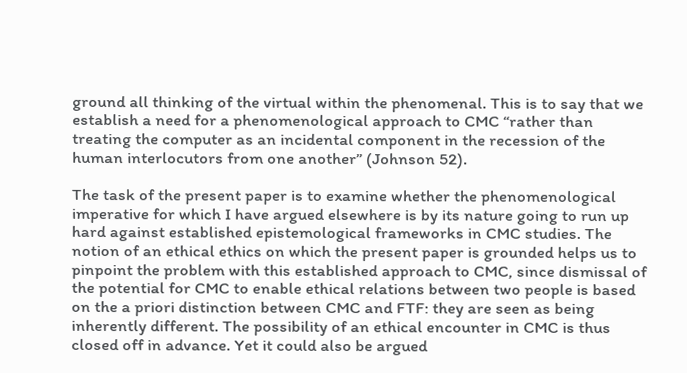ground all thinking of the virtual within the phenomenal. This is to say that we establish a need for a phenomenological approach to CMC “rather than treating the computer as an incidental component in the recession of the human interlocutors from one another” (Johnson 52).

The task of the present paper is to examine whether the phenomenological imperative for which I have argued elsewhere is by its nature going to run up hard against established epistemological frameworks in CMC studies. The notion of an ethical ethics on which the present paper is grounded helps us to pinpoint the problem with this established approach to CMC, since dismissal of the potential for CMC to enable ethical relations between two people is based on the a priori distinction between CMC and FTF: they are seen as being inherently different. The possibility of an ethical encounter in CMC is thus closed off in advance. Yet it could also be argued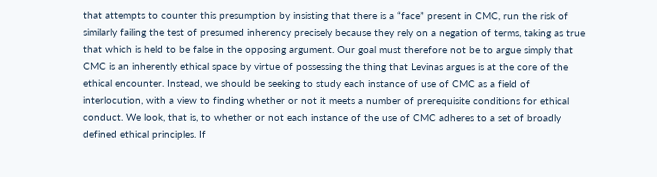that attempts to counter this presumption by insisting that there is a “face” present in CMC, run the risk of similarly failing the test of presumed inherency precisely because they rely on a negation of terms, taking as true that which is held to be false in the opposing argument. Our goal must therefore not be to argue simply that CMC is an inherently ethical space by virtue of possessing the thing that Levinas argues is at the core of the ethical encounter. Instead, we should be seeking to study each instance of use of CMC as a field of interlocution, with a view to finding whether or not it meets a number of prerequisite conditions for ethical conduct. We look, that is, to whether or not each instance of the use of CMC adheres to a set of broadly defined ethical principles. If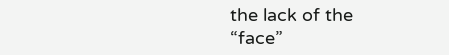the lack of the “face”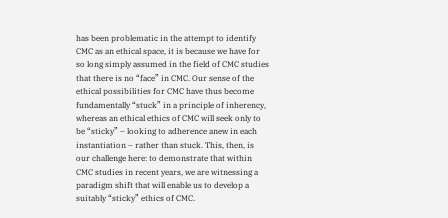has been problematic in the attempt to identify CMC as an ethical space, it is because we have for so long simply assumed in the field of CMC studies that there is no “face” in CMC. Our sense of the ethical possibilities for CMC have thus become fundamentally “stuck” in a principle of inherency, whereas an ethical ethics of CMC will seek only to be “sticky” – looking to adherence anew in each instantiation – rather than stuck. This, then, is our challenge here: to demonstrate that within CMC studies in recent years, we are witnessing a paradigm shift that will enable us to develop a suitably “sticky” ethics of CMC.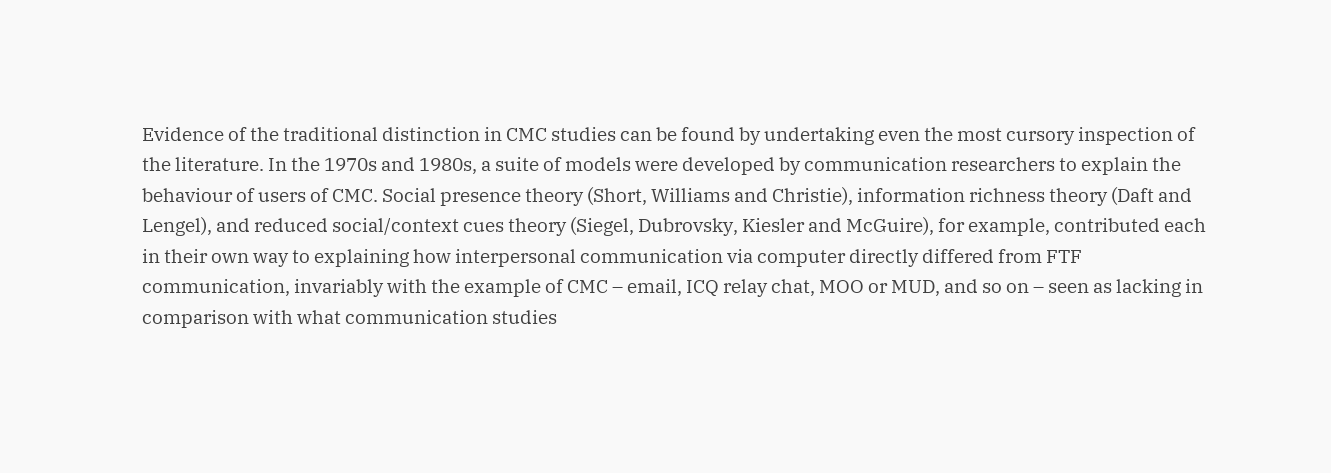Evidence of the traditional distinction in CMC studies can be found by undertaking even the most cursory inspection of the literature. In the 1970s and 1980s, a suite of models were developed by communication researchers to explain the behaviour of users of CMC. Social presence theory (Short, Williams and Christie), information richness theory (Daft and Lengel), and reduced social/context cues theory (Siegel, Dubrovsky, Kiesler and McGuire), for example, contributed each in their own way to explaining how interpersonal communication via computer directly differed from FTF communication, invariably with the example of CMC – email, ICQ relay chat, MOO or MUD, and so on – seen as lacking in comparison with what communication studies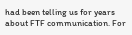had been telling us for years about FTF communication. For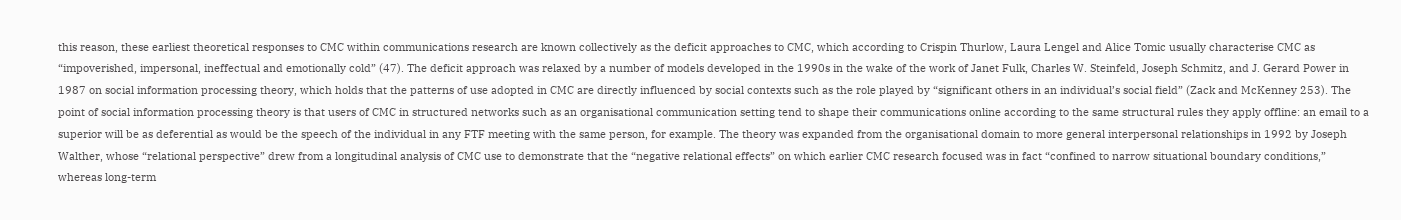this reason, these earliest theoretical responses to CMC within communications research are known collectively as the deficit approaches to CMC, which according to Crispin Thurlow, Laura Lengel and Alice Tomic usually characterise CMC as “impoverished, impersonal, ineffectual and emotionally cold” (47). The deficit approach was relaxed by a number of models developed in the 1990s in the wake of the work of Janet Fulk, Charles W. Steinfeld, Joseph Schmitz, and J. Gerard Power in 1987 on social information processing theory, which holds that the patterns of use adopted in CMC are directly influenced by social contexts such as the role played by “significant others in an individual’s social field” (Zack and McKenney 253). The point of social information processing theory is that users of CMC in structured networks such as an organisational communication setting tend to shape their communications online according to the same structural rules they apply offline: an email to a superior will be as deferential as would be the speech of the individual in any FTF meeting with the same person, for example. The theory was expanded from the organisational domain to more general interpersonal relationships in 1992 by Joseph Walther, whose “relational perspective” drew from a longitudinal analysis of CMC use to demonstrate that the “negative relational effects” on which earlier CMC research focused was in fact “confined to narrow situational boundary conditions,” whereas long-term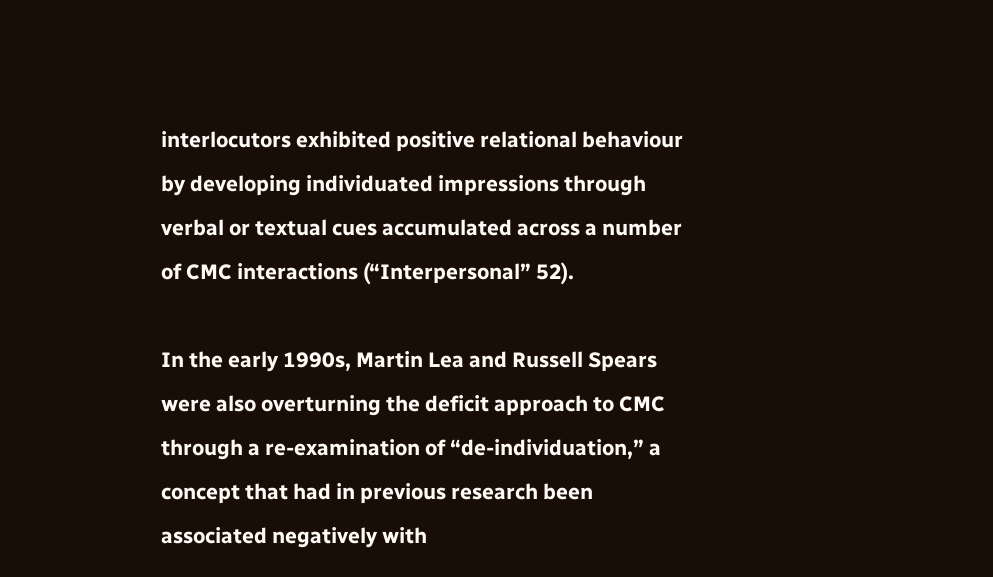interlocutors exhibited positive relational behaviour by developing individuated impressions through verbal or textual cues accumulated across a number of CMC interactions (“Interpersonal” 52).

In the early 1990s, Martin Lea and Russell Spears were also overturning the deficit approach to CMC through a re-examination of “de-individuation,” a concept that had in previous research been associated negatively with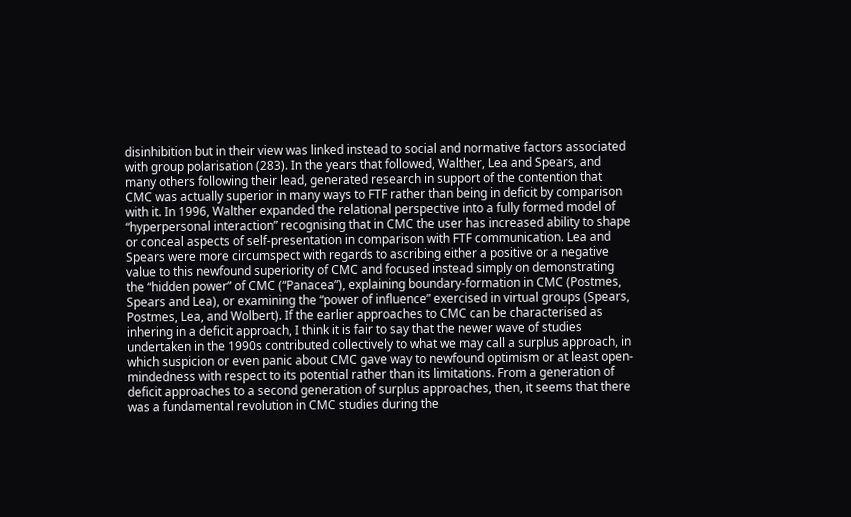disinhibition but in their view was linked instead to social and normative factors associated with group polarisation (283). In the years that followed, Walther, Lea and Spears, and many others following their lead, generated research in support of the contention that CMC was actually superior in many ways to FTF rather than being in deficit by comparison with it. In 1996, Walther expanded the relational perspective into a fully formed model of “hyperpersonal interaction” recognising that in CMC the user has increased ability to shape or conceal aspects of self-presentation in comparison with FTF communication. Lea and Spears were more circumspect with regards to ascribing either a positive or a negative value to this newfound superiority of CMC and focused instead simply on demonstrating the “hidden power” of CMC (“Panacea”), explaining boundary-formation in CMC (Postmes, Spears and Lea), or examining the “power of influence” exercised in virtual groups (Spears, Postmes, Lea, and Wolbert). If the earlier approaches to CMC can be characterised as inhering in a deficit approach, I think it is fair to say that the newer wave of studies undertaken in the 1990s contributed collectively to what we may call a surplus approach, in which suspicion or even panic about CMC gave way to newfound optimism or at least open-mindedness with respect to its potential rather than its limitations. From a generation of deficit approaches to a second generation of surplus approaches, then, it seems that there was a fundamental revolution in CMC studies during the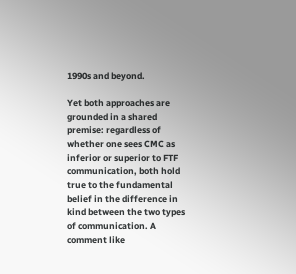1990s and beyond.

Yet both approaches are grounded in a shared premise: regardless of whether one sees CMC as inferior or superior to FTF communication, both hold true to the fundamental belief in the difference in kind between the two types of communication. A comment like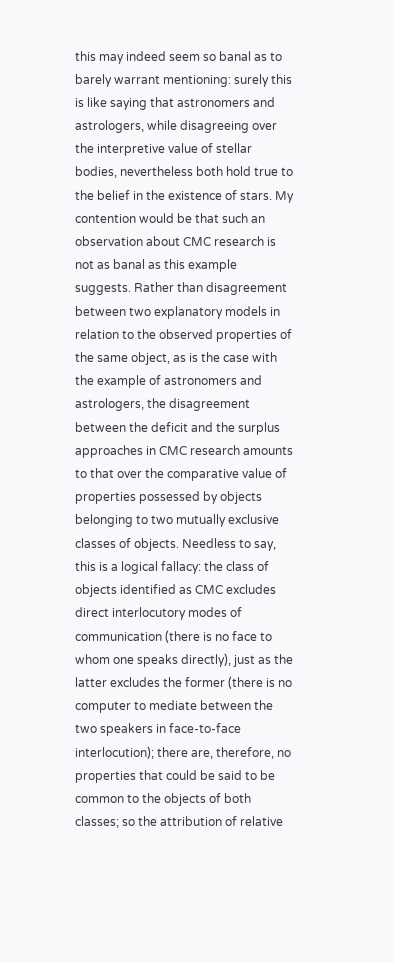this may indeed seem so banal as to barely warrant mentioning: surely this is like saying that astronomers and astrologers, while disagreeing over the interpretive value of stellar bodies, nevertheless both hold true to the belief in the existence of stars. My contention would be that such an observation about CMC research is not as banal as this example suggests. Rather than disagreement between two explanatory models in relation to the observed properties of the same object, as is the case with the example of astronomers and astrologers, the disagreement between the deficit and the surplus approaches in CMC research amounts to that over the comparative value of properties possessed by objects belonging to two mutually exclusive classes of objects. Needless to say, this is a logical fallacy: the class of objects identified as CMC excludes direct interlocutory modes of communication (there is no face to whom one speaks directly), just as the latter excludes the former (there is no computer to mediate between the two speakers in face-to-face interlocution); there are, therefore, no properties that could be said to be common to the objects of both classes; so the attribution of relative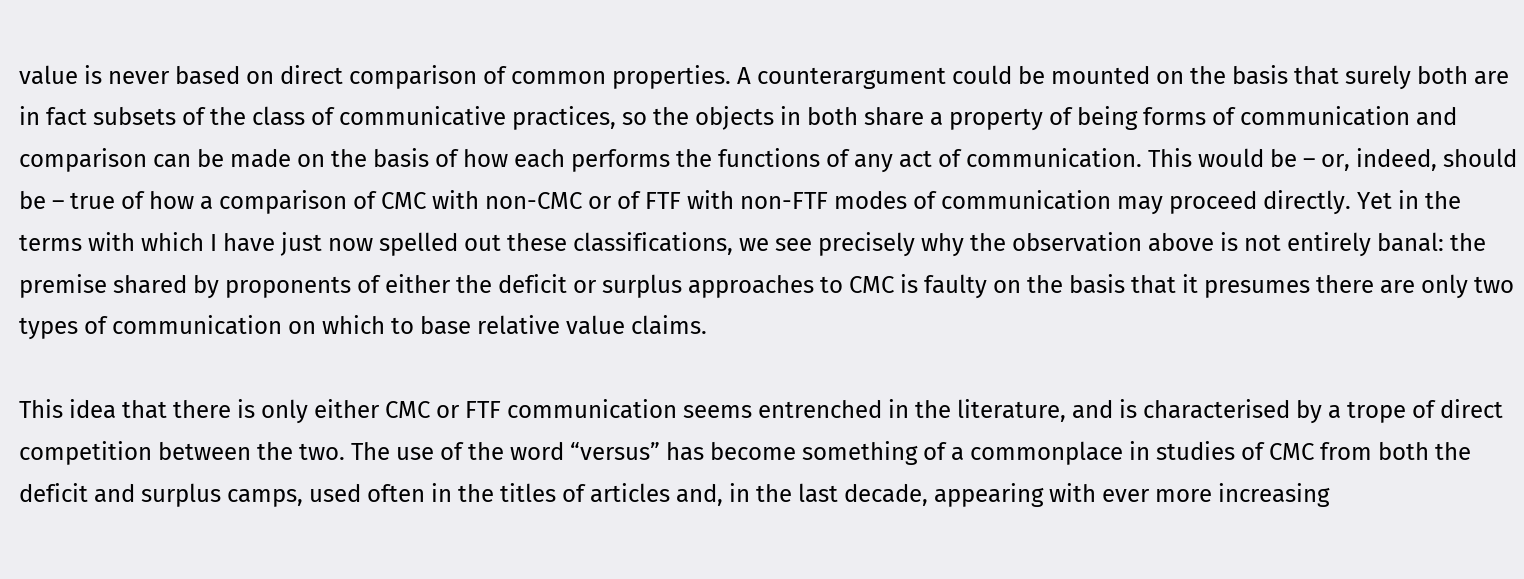value is never based on direct comparison of common properties. A counterargument could be mounted on the basis that surely both are in fact subsets of the class of communicative practices, so the objects in both share a property of being forms of communication and comparison can be made on the basis of how each performs the functions of any act of communication. This would be – or, indeed, should be – true of how a comparison of CMC with non-CMC or of FTF with non-FTF modes of communication may proceed directly. Yet in the terms with which I have just now spelled out these classifications, we see precisely why the observation above is not entirely banal: the premise shared by proponents of either the deficit or surplus approaches to CMC is faulty on the basis that it presumes there are only two types of communication on which to base relative value claims.

This idea that there is only either CMC or FTF communication seems entrenched in the literature, and is characterised by a trope of direct competition between the two. The use of the word “versus” has become something of a commonplace in studies of CMC from both the deficit and surplus camps, used often in the titles of articles and, in the last decade, appearing with ever more increasing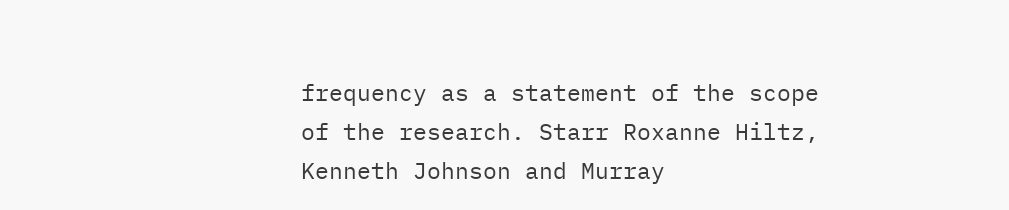frequency as a statement of the scope of the research. Starr Roxanne Hiltz, Kenneth Johnson and Murray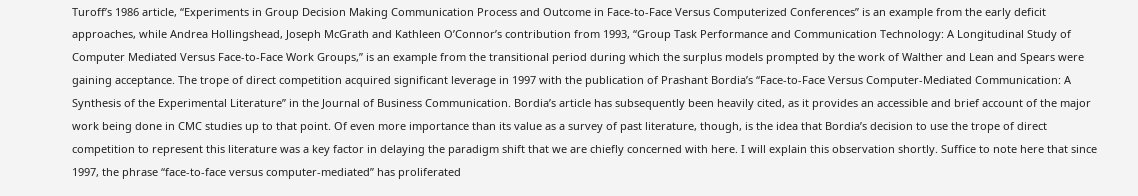Turoff’s 1986 article, “Experiments in Group Decision Making Communication Process and Outcome in Face-to-Face Versus Computerized Conferences” is an example from the early deficit approaches, while Andrea Hollingshead, Joseph McGrath and Kathleen O’Connor’s contribution from 1993, “Group Task Performance and Communication Technology: A Longitudinal Study of Computer Mediated Versus Face-to-Face Work Groups,” is an example from the transitional period during which the surplus models prompted by the work of Walther and Lean and Spears were gaining acceptance. The trope of direct competition acquired significant leverage in 1997 with the publication of Prashant Bordia’s “Face-to-Face Versus Computer-Mediated Communication: A Synthesis of the Experimental Literature” in the Journal of Business Communication. Bordia’s article has subsequently been heavily cited, as it provides an accessible and brief account of the major work being done in CMC studies up to that point. Of even more importance than its value as a survey of past literature, though, is the idea that Bordia’s decision to use the trope of direct competition to represent this literature was a key factor in delaying the paradigm shift that we are chiefly concerned with here. I will explain this observation shortly. Suffice to note here that since 1997, the phrase “face-to-face versus computer-mediated” has proliferated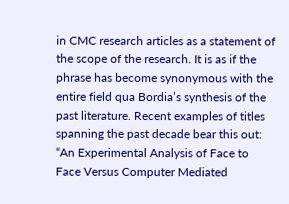in CMC research articles as a statement of the scope of the research. It is as if the phrase has become synonymous with the entire field qua Bordia’s synthesis of the past literature. Recent examples of titles spanning the past decade bear this out: “An Experimental Analysis of Face to Face Versus Computer Mediated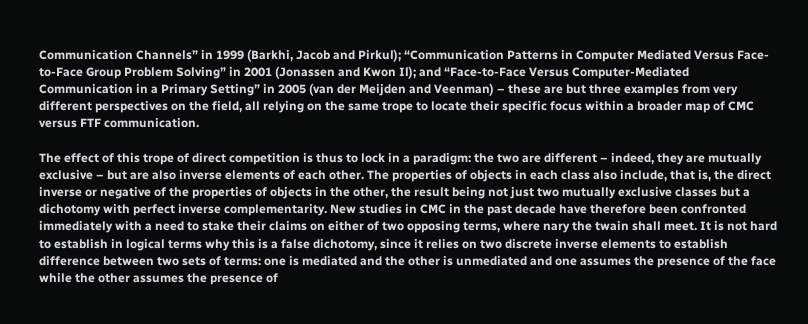Communication Channels” in 1999 (Barkhi, Jacob and Pirkul); “Communication Patterns in Computer Mediated Versus Face-to-Face Group Problem Solving” in 2001 (Jonassen and Kwon Il); and “Face-to-Face Versus Computer-Mediated Communication in a Primary Setting” in 2005 (van der Meijden and Veenman) – these are but three examples from very different perspectives on the field, all relying on the same trope to locate their specific focus within a broader map of CMC versus FTF communication.

The effect of this trope of direct competition is thus to lock in a paradigm: the two are different – indeed, they are mutually exclusive – but are also inverse elements of each other. The properties of objects in each class also include, that is, the direct inverse or negative of the properties of objects in the other, the result being not just two mutually exclusive classes but a dichotomy with perfect inverse complementarity. New studies in CMC in the past decade have therefore been confronted immediately with a need to stake their claims on either of two opposing terms, where nary the twain shall meet. It is not hard to establish in logical terms why this is a false dichotomy, since it relies on two discrete inverse elements to establish difference between two sets of terms: one is mediated and the other is unmediated and one assumes the presence of the face while the other assumes the presence of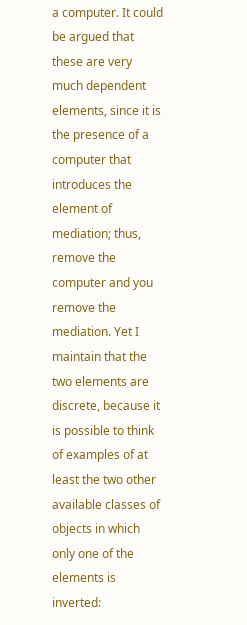a computer. It could be argued that these are very much dependent elements, since it is the presence of a computer that introduces the element of mediation; thus, remove the computer and you remove the mediation. Yet I maintain that the two elements are discrete, because it is possible to think of examples of at least the two other available classes of objects in which only one of the elements is inverted: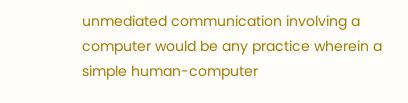unmediated communication involving a computer would be any practice wherein a simple human-computer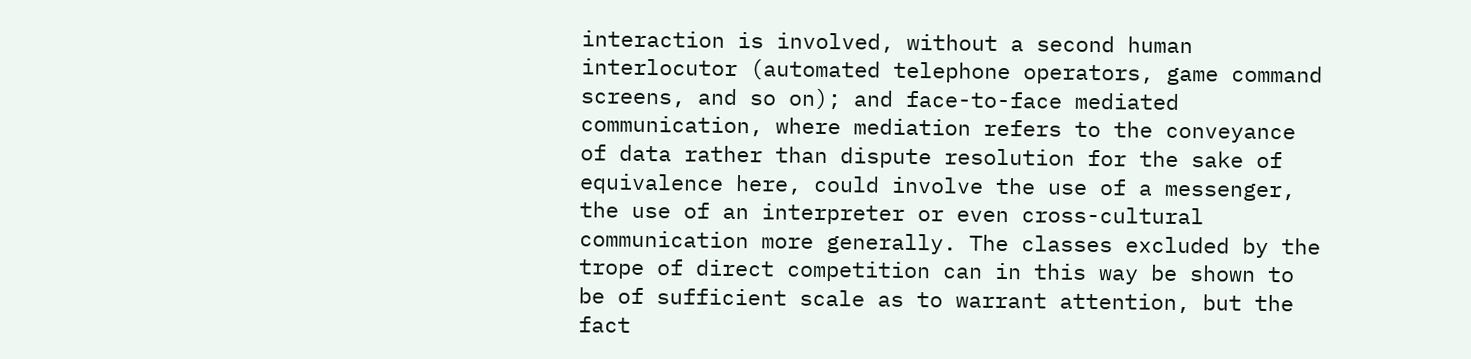interaction is involved, without a second human interlocutor (automated telephone operators, game command screens, and so on); and face-to-face mediated communication, where mediation refers to the conveyance of data rather than dispute resolution for the sake of equivalence here, could involve the use of a messenger, the use of an interpreter or even cross-cultural communication more generally. The classes excluded by the trope of direct competition can in this way be shown to be of sufficient scale as to warrant attention, but the fact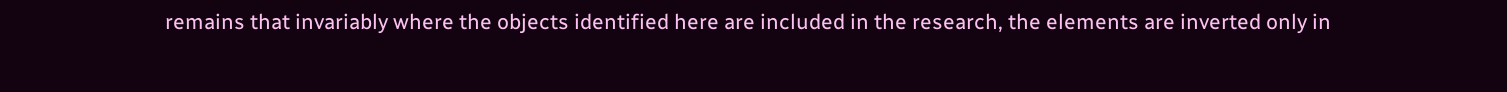remains that invariably where the objects identified here are included in the research, the elements are inverted only in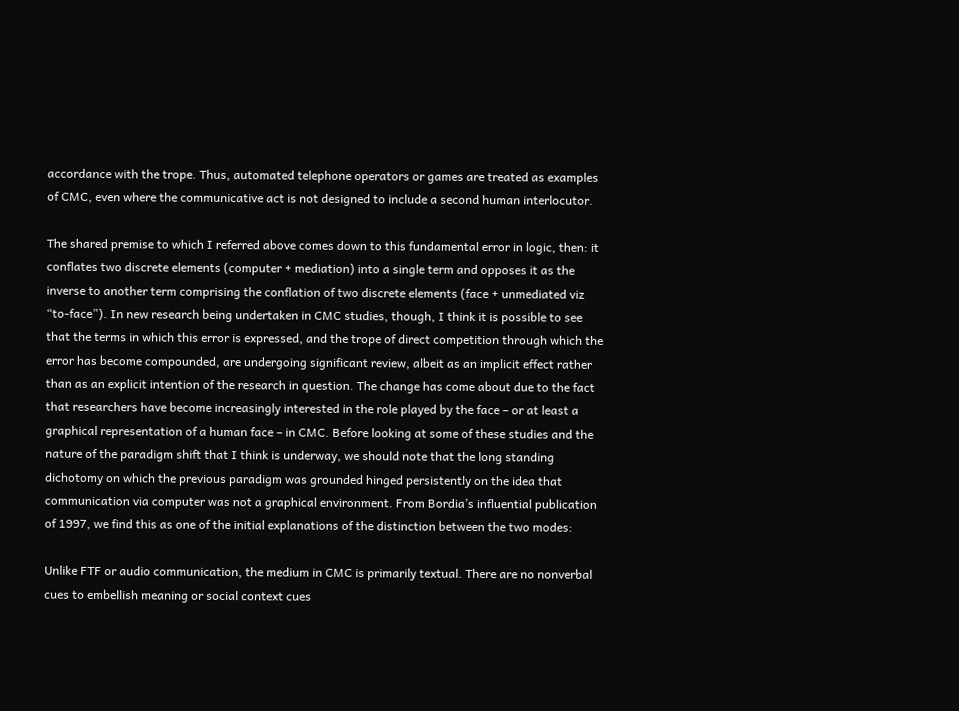accordance with the trope. Thus, automated telephone operators or games are treated as examples of CMC, even where the communicative act is not designed to include a second human interlocutor.

The shared premise to which I referred above comes down to this fundamental error in logic, then: it conflates two discrete elements (computer + mediation) into a single term and opposes it as the inverse to another term comprising the conflation of two discrete elements (face + unmediated viz “to-face”). In new research being undertaken in CMC studies, though, I think it is possible to see that the terms in which this error is expressed, and the trope of direct competition through which the error has become compounded, are undergoing significant review, albeit as an implicit effect rather than as an explicit intention of the research in question. The change has come about due to the fact that researchers have become increasingly interested in the role played by the face – or at least a graphical representation of a human face – in CMC. Before looking at some of these studies and the nature of the paradigm shift that I think is underway, we should note that the long standing dichotomy on which the previous paradigm was grounded hinged persistently on the idea that communication via computer was not a graphical environment. From Bordia’s influential publication of 1997, we find this as one of the initial explanations of the distinction between the two modes:

Unlike FTF or audio communication, the medium in CMC is primarily textual. There are no nonverbal cues to embellish meaning or social context cues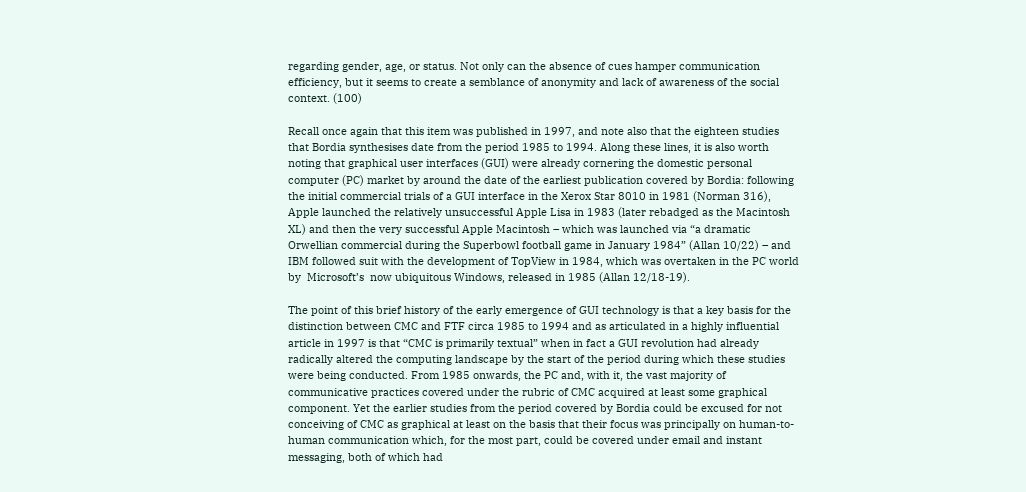regarding gender, age, or status. Not only can the absence of cues hamper communication efficiency, but it seems to create a semblance of anonymity and lack of awareness of the social context. (100)

Recall once again that this item was published in 1997, and note also that the eighteen studies that Bordia synthesises date from the period 1985 to 1994. Along these lines, it is also worth noting that graphical user interfaces (GUI) were already cornering the domestic personal computer (PC) market by around the date of the earliest publication covered by Bordia: following the initial commercial trials of a GUI interface in the Xerox Star 8010 in 1981 (Norman 316), Apple launched the relatively unsuccessful Apple Lisa in 1983 (later rebadged as the Macintosh XL) and then the very successful Apple Macintosh – which was launched via “a dramatic Orwellian commercial during the Superbowl football game in January 1984” (Allan 10/22) – and IBM followed suit with the development of TopView in 1984, which was overtaken in the PC world by  Microsoft’s  now ubiquitous Windows, released in 1985 (Allan 12/18-19).

The point of this brief history of the early emergence of GUI technology is that a key basis for the distinction between CMC and FTF circa 1985 to 1994 and as articulated in a highly influential article in 1997 is that “CMC is primarily textual” when in fact a GUI revolution had already radically altered the computing landscape by the start of the period during which these studies were being conducted. From 1985 onwards, the PC and, with it, the vast majority of communicative practices covered under the rubric of CMC acquired at least some graphical component. Yet the earlier studies from the period covered by Bordia could be excused for not conceiving of CMC as graphical at least on the basis that their focus was principally on human-to-human communication which, for the most part, could be covered under email and instant messaging, both of which had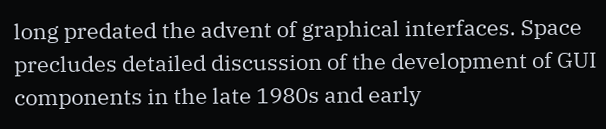long predated the advent of graphical interfaces. Space precludes detailed discussion of the development of GUI components in the late 1980s and early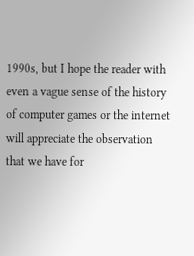1990s, but I hope the reader with even a vague sense of the history of computer games or the internet will appreciate the observation that we have for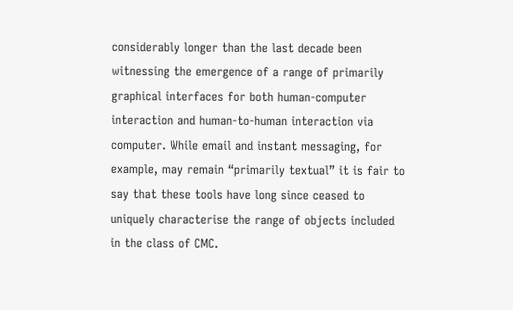considerably longer than the last decade been witnessing the emergence of a range of primarily graphical interfaces for both human-computer interaction and human-to-human interaction via computer. While email and instant messaging, for example, may remain “primarily textual” it is fair to say that these tools have long since ceased to uniquely characterise the range of objects included in the class of CMC.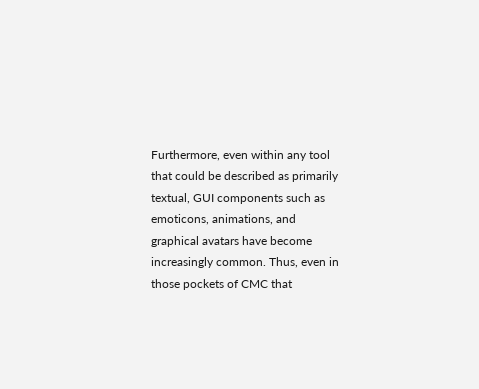Furthermore, even within any tool that could be described as primarily textual, GUI components such as emoticons, animations, and graphical avatars have become increasingly common. Thus, even in those pockets of CMC that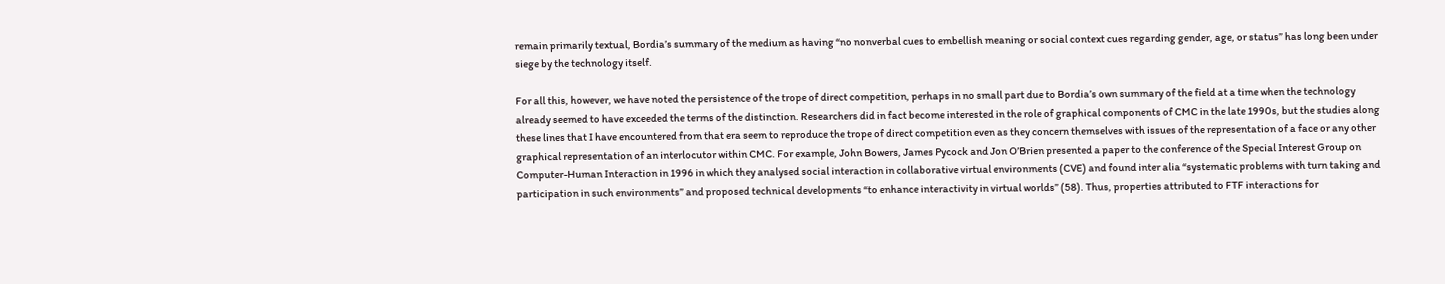remain primarily textual, Bordia’s summary of the medium as having “no nonverbal cues to embellish meaning or social context cues regarding gender, age, or status” has long been under siege by the technology itself.

For all this, however, we have noted the persistence of the trope of direct competition, perhaps in no small part due to Bordia’s own summary of the field at a time when the technology already seemed to have exceeded the terms of the distinction. Researchers did in fact become interested in the role of graphical components of CMC in the late 1990s, but the studies along these lines that I have encountered from that era seem to reproduce the trope of direct competition even as they concern themselves with issues of the representation of a face or any other graphical representation of an interlocutor within CMC. For example, John Bowers, James Pycock and Jon O’Brien presented a paper to the conference of the Special Interest Group on Computer-Human Interaction in 1996 in which they analysed social interaction in collaborative virtual environments (CVE) and found inter alia “systematic problems with turn taking and participation in such environments” and proposed technical developments “to enhance interactivity in virtual worlds” (58). Thus, properties attributed to FTF interactions for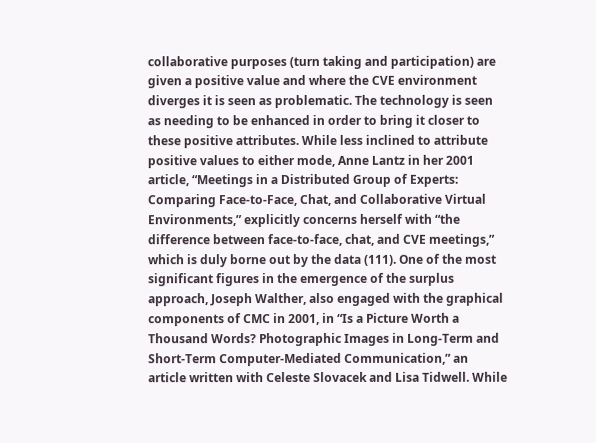collaborative purposes (turn taking and participation) are given a positive value and where the CVE environment diverges it is seen as problematic. The technology is seen as needing to be enhanced in order to bring it closer to these positive attributes. While less inclined to attribute positive values to either mode, Anne Lantz in her 2001 article, “Meetings in a Distributed Group of Experts: Comparing Face-to-Face, Chat, and Collaborative Virtual Environments,” explicitly concerns herself with “the difference between face-to-face, chat, and CVE meetings,” which is duly borne out by the data (111). One of the most significant figures in the emergence of the surplus approach, Joseph Walther, also engaged with the graphical components of CMC in 2001, in “Is a Picture Worth a Thousand Words? Photographic Images in Long-Term and Short-Term Computer-Mediated Communication,” an article written with Celeste Slovacek and Lisa Tidwell. While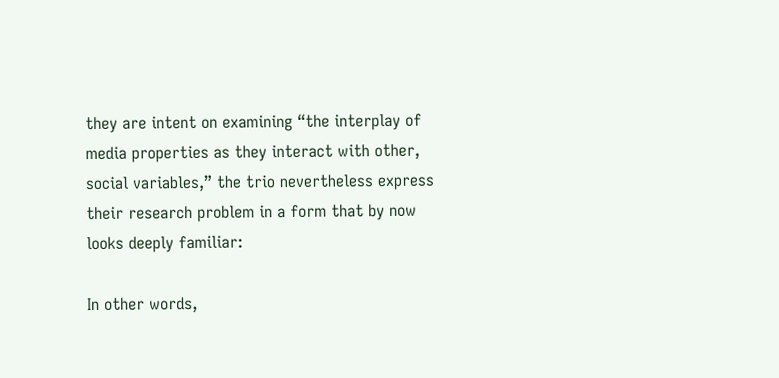they are intent on examining “the interplay of media properties as they interact with other, social variables,” the trio nevertheless express their research problem in a form that by now looks deeply familiar:

In other words,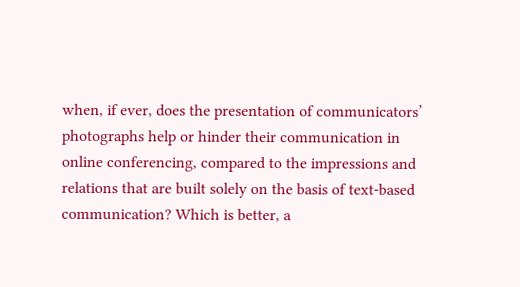when, if ever, does the presentation of communicators’ photographs help or hinder their communication in online conferencing, compared to the impressions and relations that are built solely on the basis of text-based communication? Which is better, a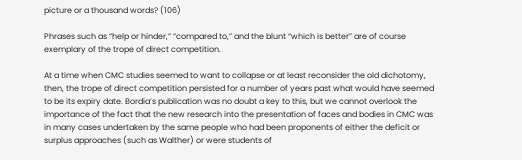picture or a thousand words? (106)

Phrases such as “help or hinder,” “compared to,” and the blunt “which is better” are of course exemplary of the trope of direct competition.

At a time when CMC studies seemed to want to collapse or at least reconsider the old dichotomy, then, the trope of direct competition persisted for a number of years past what would have seemed to be its expiry date. Bordia’s publication was no doubt a key to this, but we cannot overlook the importance of the fact that the new research into the presentation of faces and bodies in CMC was in many cases undertaken by the same people who had been proponents of either the deficit or surplus approaches (such as Walther) or were students of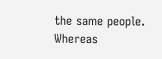the same people. Whereas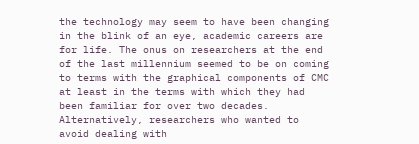the technology may seem to have been changing in the blink of an eye, academic careers are for life. The onus on researchers at the end of the last millennium seemed to be on coming to terms with the graphical components of CMC at least in the terms with which they had been familiar for over two decades. Alternatively, researchers who wanted to avoid dealing with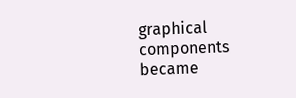graphical components became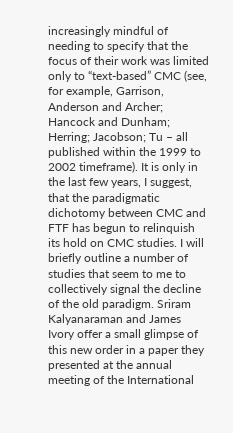increasingly mindful of needing to specify that the focus of their work was limited only to “text-based” CMC (see, for example, Garrison, Anderson and Archer; Hancock and Dunham; Herring; Jacobson; Tu – all published within the 1999 to 2002 timeframe). It is only in the last few years, I suggest, that the paradigmatic dichotomy between CMC and FTF has begun to relinquish its hold on CMC studies. I will briefly outline a number of studies that seem to me to collectively signal the decline of the old paradigm. Sriram Kalyanaraman and James Ivory offer a small glimpse of this new order in a paper they presented at the annual meeting of the International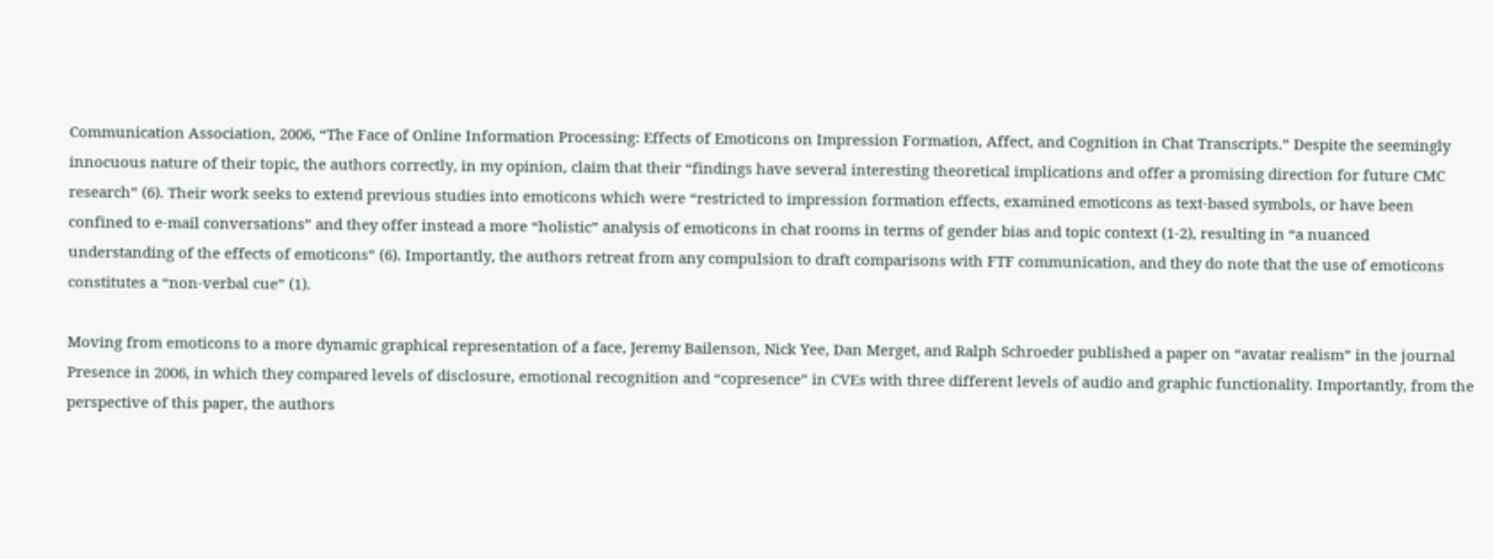Communication Association, 2006, “The Face of Online Information Processing: Effects of Emoticons on Impression Formation, Affect, and Cognition in Chat Transcripts.” Despite the seemingly innocuous nature of their topic, the authors correctly, in my opinion, claim that their “findings have several interesting theoretical implications and offer a promising direction for future CMC research” (6). Their work seeks to extend previous studies into emoticons which were “restricted to impression formation effects, examined emoticons as text-based symbols, or have been confined to e-mail conversations” and they offer instead a more “holistic” analysis of emoticons in chat rooms in terms of gender bias and topic context (1-2), resulting in “a nuanced understanding of the effects of emoticons” (6). Importantly, the authors retreat from any compulsion to draft comparisons with FTF communication, and they do note that the use of emoticons constitutes a “non-verbal cue” (1).

Moving from emoticons to a more dynamic graphical representation of a face, Jeremy Bailenson, Nick Yee, Dan Merget, and Ralph Schroeder published a paper on “avatar realism” in the journal Presence in 2006, in which they compared levels of disclosure, emotional recognition and “copresence” in CVEs with three different levels of audio and graphic functionality. Importantly, from the perspective of this paper, the authors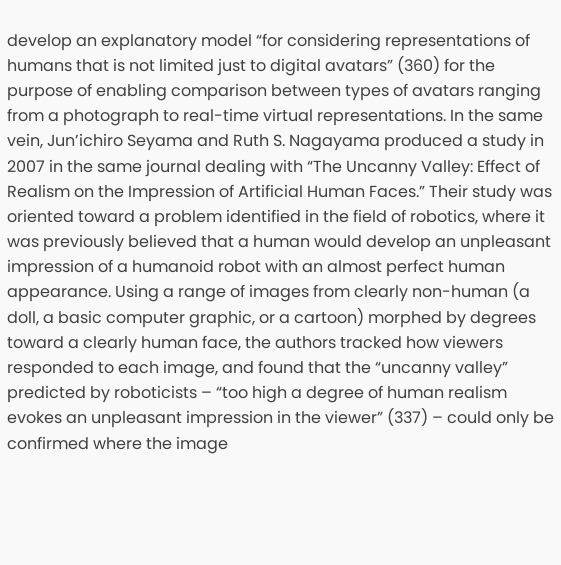develop an explanatory model “for considering representations of humans that is not limited just to digital avatars” (360) for the purpose of enabling comparison between types of avatars ranging from a photograph to real-time virtual representations. In the same vein, Jun’ichiro Seyama and Ruth S. Nagayama produced a study in 2007 in the same journal dealing with “The Uncanny Valley: Effect of Realism on the Impression of Artificial Human Faces.” Their study was oriented toward a problem identified in the field of robotics, where it was previously believed that a human would develop an unpleasant impression of a humanoid robot with an almost perfect human appearance. Using a range of images from clearly non-human (a doll, a basic computer graphic, or a cartoon) morphed by degrees toward a clearly human face, the authors tracked how viewers responded to each image, and found that the “uncanny valley” predicted by roboticists – “too high a degree of human realism evokes an unpleasant impression in the viewer” (337) – could only be confirmed where the image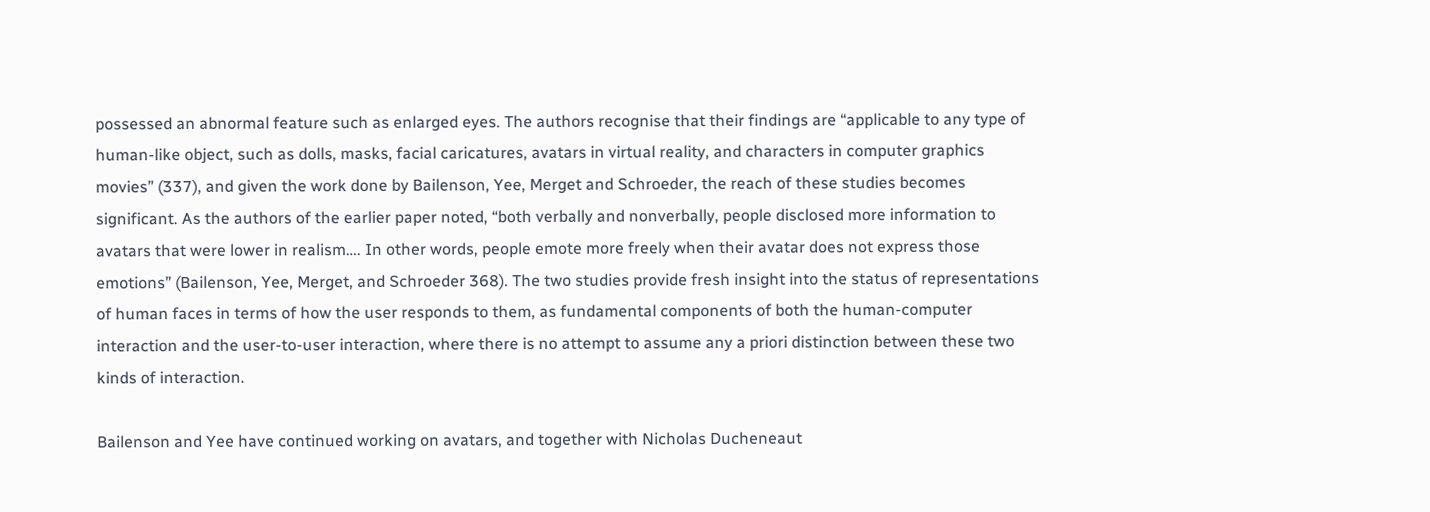possessed an abnormal feature such as enlarged eyes. The authors recognise that their findings are “applicable to any type of human-like object, such as dolls, masks, facial caricatures, avatars in virtual reality, and characters in computer graphics movies” (337), and given the work done by Bailenson, Yee, Merget and Schroeder, the reach of these studies becomes significant. As the authors of the earlier paper noted, “both verbally and nonverbally, people disclosed more information to avatars that were lower in realism…. In other words, people emote more freely when their avatar does not express those emotions” (Bailenson, Yee, Merget, and Schroeder 368). The two studies provide fresh insight into the status of representations of human faces in terms of how the user responds to them, as fundamental components of both the human-computer interaction and the user-to-user interaction, where there is no attempt to assume any a priori distinction between these two kinds of interaction.

Bailenson and Yee have continued working on avatars, and together with Nicholas Ducheneaut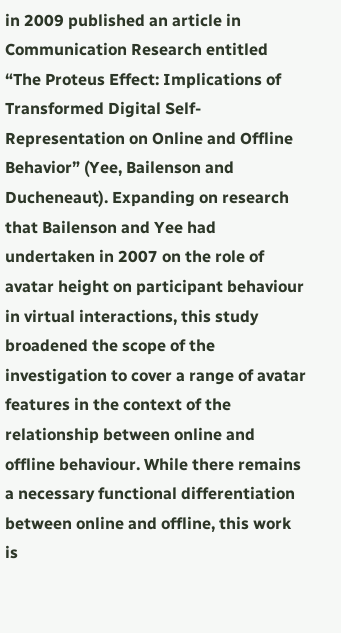in 2009 published an article in Communication Research entitled “The Proteus Effect: Implications of Transformed Digital Self-Representation on Online and Offline Behavior” (Yee, Bailenson and Ducheneaut). Expanding on research that Bailenson and Yee had undertaken in 2007 on the role of avatar height on participant behaviour in virtual interactions, this study broadened the scope of the investigation to cover a range of avatar features in the context of the relationship between online and offline behaviour. While there remains a necessary functional differentiation between online and offline, this work is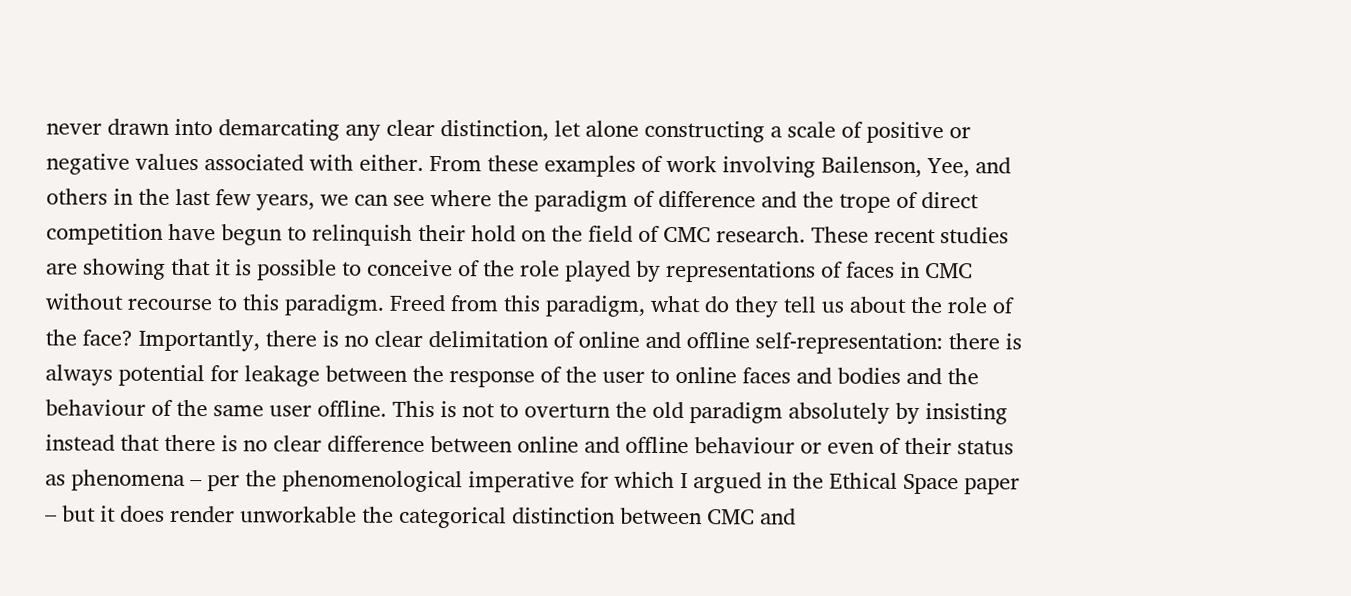never drawn into demarcating any clear distinction, let alone constructing a scale of positive or negative values associated with either. From these examples of work involving Bailenson, Yee, and others in the last few years, we can see where the paradigm of difference and the trope of direct competition have begun to relinquish their hold on the field of CMC research. These recent studies are showing that it is possible to conceive of the role played by representations of faces in CMC without recourse to this paradigm. Freed from this paradigm, what do they tell us about the role of the face? Importantly, there is no clear delimitation of online and offline self-representation: there is always potential for leakage between the response of the user to online faces and bodies and the behaviour of the same user offline. This is not to overturn the old paradigm absolutely by insisting instead that there is no clear difference between online and offline behaviour or even of their status as phenomena – per the phenomenological imperative for which I argued in the Ethical Space paper – but it does render unworkable the categorical distinction between CMC and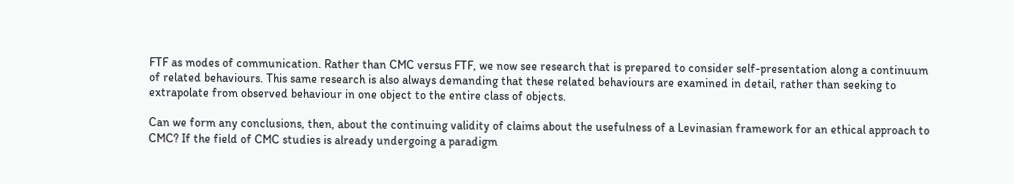FTF as modes of communication. Rather than CMC versus FTF, we now see research that is prepared to consider self-presentation along a continuum of related behaviours. This same research is also always demanding that these related behaviours are examined in detail, rather than seeking to extrapolate from observed behaviour in one object to the entire class of objects.

Can we form any conclusions, then, about the continuing validity of claims about the usefulness of a Levinasian framework for an ethical approach to CMC? If the field of CMC studies is already undergoing a paradigm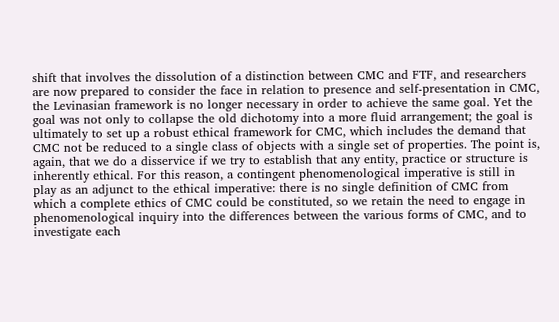shift that involves the dissolution of a distinction between CMC and FTF, and researchers are now prepared to consider the face in relation to presence and self-presentation in CMC, the Levinasian framework is no longer necessary in order to achieve the same goal. Yet the goal was not only to collapse the old dichotomy into a more fluid arrangement; the goal is ultimately to set up a robust ethical framework for CMC, which includes the demand that CMC not be reduced to a single class of objects with a single set of properties. The point is, again, that we do a disservice if we try to establish that any entity, practice or structure is inherently ethical. For this reason, a contingent phenomenological imperative is still in play as an adjunct to the ethical imperative: there is no single definition of CMC from which a complete ethics of CMC could be constituted, so we retain the need to engage in phenomenological inquiry into the differences between the various forms of CMC, and to investigate each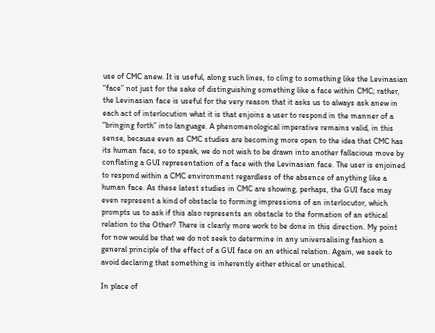use of CMC anew. It is useful, along such lines, to cling to something like the Levinasian “face” not just for the sake of distinguishing something like a face within CMC; rather, the Levinasian face is useful for the very reason that it asks us to always ask anew in each act of interlocution what it is that enjoins a user to respond in the manner of a “bringing forth” into language. A phenomenological imperative remains valid, in this sense, because even as CMC studies are becoming more open to the idea that CMC has its human face, so to speak, we do not wish to be drawn into another fallacious move by conflating a GUI representation of a face with the Levinasian face. The user is enjoined to respond within a CMC environment regardless of the absence of anything like a human face. As these latest studies in CMC are showing, perhaps, the GUI face may even represent a kind of obstacle to forming impressions of an interlocutor, which prompts us to ask if this also represents an obstacle to the formation of an ethical relation to the Other? There is clearly more work to be done in this direction. My point for now would be that we do not seek to determine in any universalising fashion a general principle of the effect of a GUI face on an ethical relation. Again, we seek to avoid declaring that something is inherently either ethical or unethical.

In place of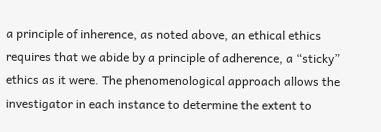a principle of inherence, as noted above, an ethical ethics requires that we abide by a principle of adherence, a “sticky” ethics as it were. The phenomenological approach allows the investigator in each instance to determine the extent to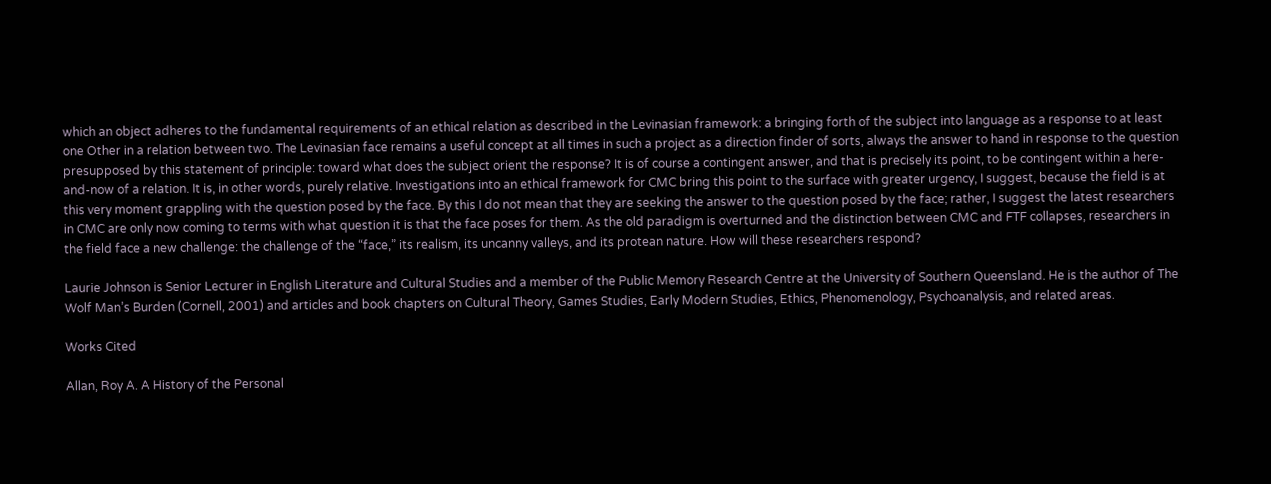which an object adheres to the fundamental requirements of an ethical relation as described in the Levinasian framework: a bringing forth of the subject into language as a response to at least one Other in a relation between two. The Levinasian face remains a useful concept at all times in such a project as a direction finder of sorts, always the answer to hand in response to the question presupposed by this statement of principle: toward what does the subject orient the response? It is of course a contingent answer, and that is precisely its point, to be contingent within a here-and-now of a relation. It is, in other words, purely relative. Investigations into an ethical framework for CMC bring this point to the surface with greater urgency, I suggest, because the field is at this very moment grappling with the question posed by the face. By this I do not mean that they are seeking the answer to the question posed by the face; rather, I suggest the latest researchers in CMC are only now coming to terms with what question it is that the face poses for them. As the old paradigm is overturned and the distinction between CMC and FTF collapses, researchers in the field face a new challenge: the challenge of the “face,” its realism, its uncanny valleys, and its protean nature. How will these researchers respond?

Laurie Johnson is Senior Lecturer in English Literature and Cultural Studies and a member of the Public Memory Research Centre at the University of Southern Queensland. He is the author of The Wolf Man’s Burden (Cornell, 2001) and articles and book chapters on Cultural Theory, Games Studies, Early Modern Studies, Ethics, Phenomenology, Psychoanalysis, and related areas.

Works Cited

Allan, Roy A. A History of the Personal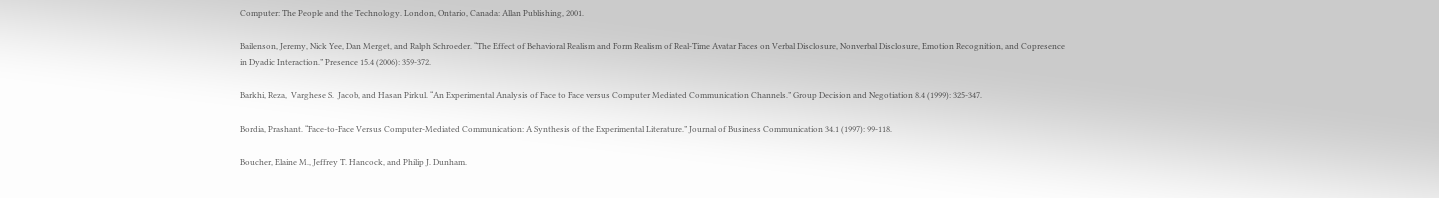Computer: The People and the Technology. London, Ontario, Canada: Allan Publishing, 2001.

Bailenson, Jeremy, Nick Yee, Dan Merget, and Ralph Schroeder. “The Effect of Behavioral Realism and Form Realism of Real-Time Avatar Faces on Verbal Disclosure, Nonverbal Disclosure, Emotion Recognition, and Copresence in Dyadic Interaction.” Presence 15.4 (2006): 359-372.

Barkhi, Reza,  Varghese S.  Jacob, and Hasan Pirkul. “An Experimental Analysis of Face to Face versus Computer Mediated Communication Channels.” Group Decision and Negotiation 8.4 (1999): 325-347.

Bordia, Prashant. “Face-to-Face Versus Computer-Mediated Communication: A Synthesis of the Experimental Literature.” Journal of Business Communication 34.1 (1997): 99-118.

Boucher, Elaine M., Jeffrey T. Hancock, and Philip J. Dunham.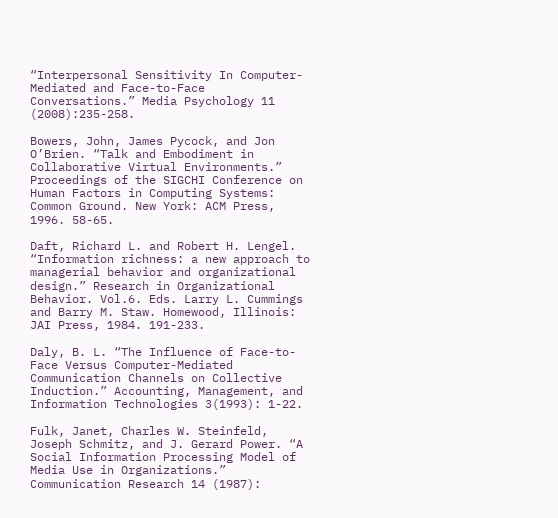“Interpersonal Sensitivity In Computer-Mediated and Face-to-Face Conversations.” Media Psychology 11 (2008):235-258.

Bowers, John, James Pycock, and Jon O’Brien. “Talk and Embodiment in Collaborative Virtual Environments.” Proceedings of the SIGCHI Conference on Human Factors in Computing Systems: Common Ground. New York: ACM Press, 1996. 58-65.

Daft, Richard L. and Robert H. Lengel. “Information richness: a new approach to managerial behavior and organizational design.” Research in Organizational Behavior. Vol.6. Eds. Larry L. Cummings and Barry M. Staw. Homewood, Illinois: JAI Press, 1984. 191-233.

Daly, B. L. “The Influence of Face-to-Face Versus Computer-Mediated Communication Channels on Collective Induction.” Accounting, Management, and Information Technologies 3(1993): 1-22.

Fulk, Janet, Charles W. Steinfeld, Joseph Schmitz, and J. Gerard Power. “A Social Information Processing Model of Media Use in Organizations.” Communication Research 14 (1987):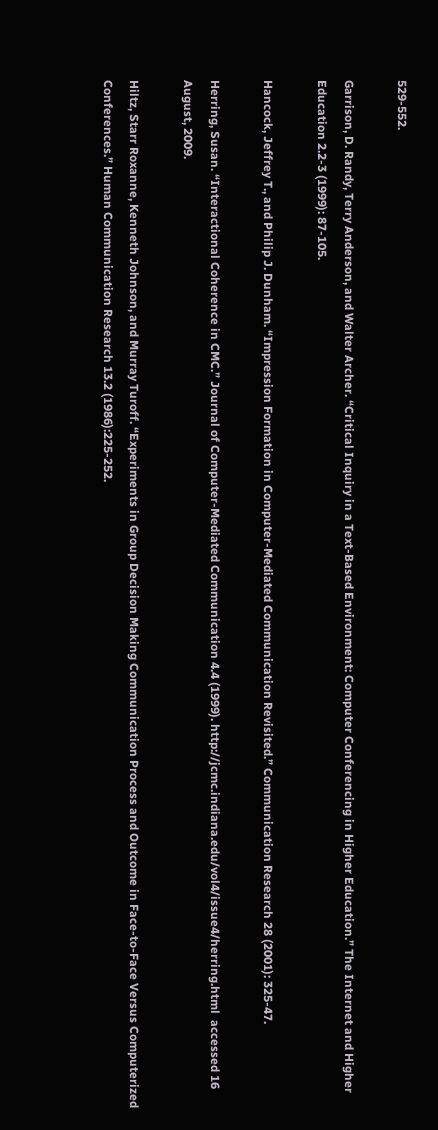529-552.

Garrison, D. Randy, Terry Anderson, and Walter Archer. “Critical Inquiry in a Text-Based Environment: Computer Conferencing in Higher Education.” The Internet and Higher Education 2.2-3 (1999): 87-105.

Hancock, Jeffrey T., and Philip J. Dunham. “Impression Formation in Computer-Mediated Communication Revisited.” Communication Research 28 (2001): 325-47.

Herring, Susan. “Interactional Coherence in CMC.” Journal of Computer-Mediated Communication 4.4 (1999). http://jcmc.indiana.edu/vol4/issue4/herring.html  accessed 16 August, 2009.

Hiltz, Starr Roxanne, Kenneth Johnson, and Murray Turoff. “Experiments in Group Decision Making Communication Process and Outcome in Face-to-Face Versus Computerized Conferences.” Human Communication Research 13.2 (1986):225-252.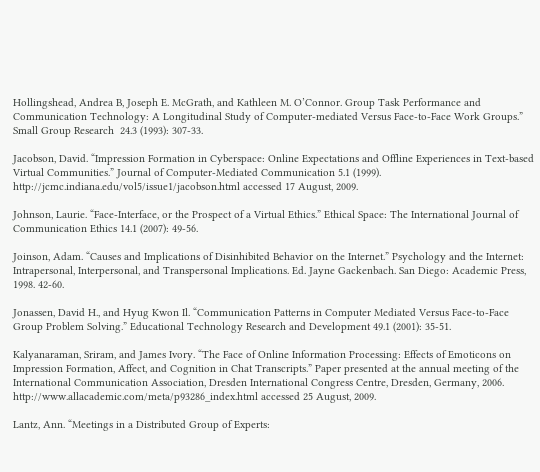Hollingshead, Andrea B, Joseph E. McGrath, and Kathleen M. O’Connor. Group Task Performance and Communication Technology: A Longitudinal Study of Computer-mediated Versus Face-to-Face Work Groups.” Small Group Research  24.3 (1993): 307-33.

Jacobson, David. “Impression Formation in Cyberspace: Online Expectations and Offline Experiences in Text-based Virtual Communities.” Journal of Computer-Mediated Communication 5.1 (1999). http://jcmc.indiana.edu/vol5/issue1/jacobson.html accessed 17 August, 2009.

Johnson, Laurie. “Face-Interface, or the Prospect of a Virtual Ethics.” Ethical Space: The International Journal of Communication Ethics 14.1 (2007): 49-56.

Joinson, Adam. “Causes and Implications of Disinhibited Behavior on the Internet.” Psychology and the Internet: Intrapersonal, Interpersonal, and Transpersonal Implications. Ed. Jayne Gackenbach. San Diego: Academic Press, 1998. 42-60.

Jonassen, David H., and Hyug Kwon Il. “Communication Patterns in Computer Mediated Versus Face-to-Face Group Problem Solving.” Educational Technology Research and Development 49.1 (2001): 35-51.

Kalyanaraman, Sriram, and James Ivory. “The Face of Online Information Processing: Effects of Emoticons on Impression Formation, Affect, and Cognition in Chat Transcripts.” Paper presented at the annual meeting of the International Communication Association, Dresden International Congress Centre, Dresden, Germany, 2006. http://www.allacademic.com/meta/p93286_index.html accessed 25 August, 2009.

Lantz, Ann. “Meetings in a Distributed Group of Experts: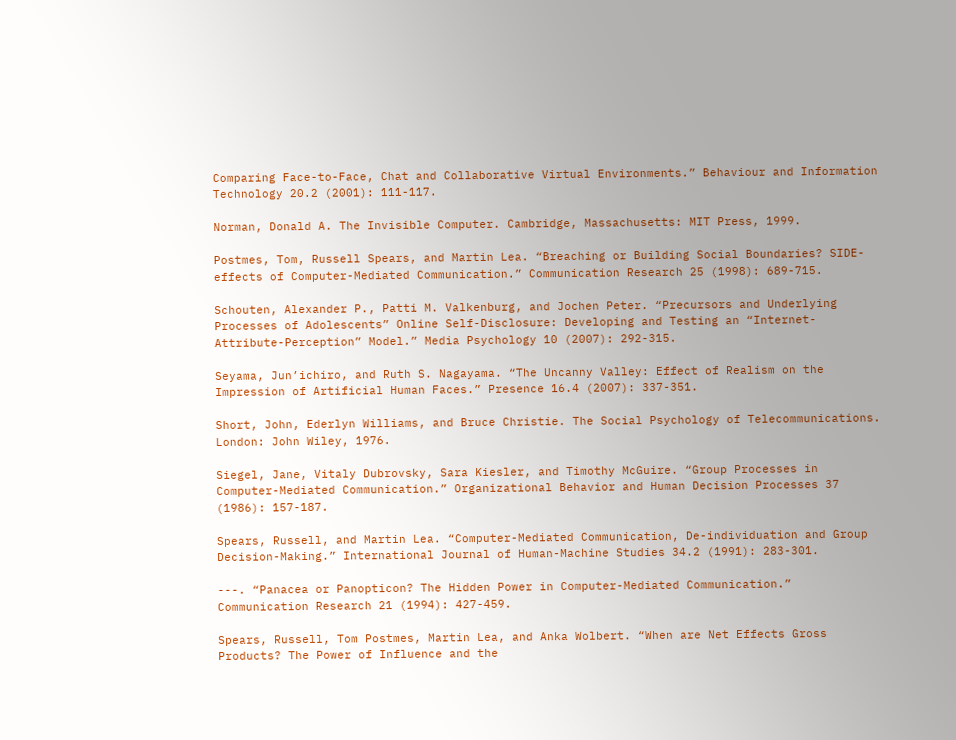Comparing Face-to-Face, Chat and Collaborative Virtual Environments.” Behaviour and Information Technology 20.2 (2001): 111-117.

Norman, Donald A. The Invisible Computer. Cambridge, Massachusetts: MIT Press, 1999.

Postmes, Tom, Russell Spears, and Martin Lea. “Breaching or Building Social Boundaries? SIDE-effects of Computer-Mediated Communication.” Communication Research 25 (1998): 689-715.

Schouten, Alexander P., Patti M. Valkenburg, and Jochen Peter. “Precursors and Underlying Processes of Adolescents” Online Self-Disclosure: Developing and Testing an “Internet-Attribute-Perception” Model.” Media Psychology 10 (2007): 292-315.

Seyama, Jun’ichiro, and Ruth S. Nagayama. “The Uncanny Valley: Effect of Realism on the Impression of Artificial Human Faces.” Presence 16.4 (2007): 337-351.

Short, John, Ederlyn Williams, and Bruce Christie. The Social Psychology of Telecommunications. London: John Wiley, 1976.

Siegel, Jane, Vitaly Dubrovsky, Sara Kiesler, and Timothy McGuire. “Group Processes in Computer-Mediated Communication.” Organizational Behavior and Human Decision Processes 37 (1986): 157-187.

Spears, Russell, and Martin Lea. “Computer-Mediated Communication, De-individuation and Group Decision-Making.” International Journal of Human-Machine Studies 34.2 (1991): 283-301.

---. “Panacea or Panopticon? The Hidden Power in Computer-Mediated Communication.” Communication Research 21 (1994): 427-459.

Spears, Russell, Tom Postmes, Martin Lea, and Anka Wolbert. “When are Net Effects Gross Products? The Power of Influence and the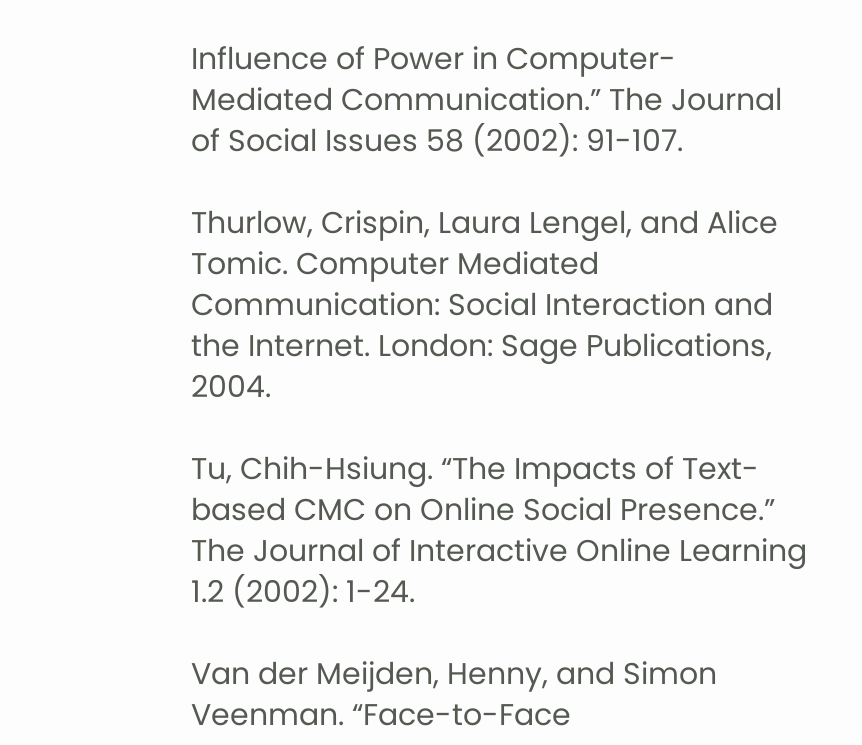Influence of Power in Computer-Mediated Communication.” The Journal of Social Issues 58 (2002): 91-107.

Thurlow, Crispin, Laura Lengel, and Alice Tomic. Computer Mediated Communication: Social Interaction and the Internet. London: Sage Publications, 2004.

Tu, Chih-Hsiung. “The Impacts of Text-based CMC on Online Social Presence.” The Journal of Interactive Online Learning 1.2 (2002): 1-24.

Van der Meijden, Henny, and Simon Veenman. “Face-to-Face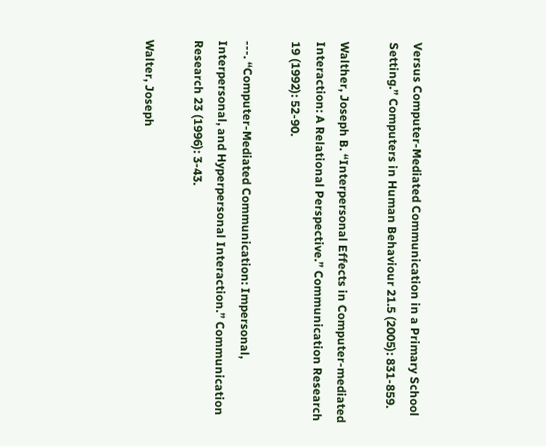Versus Computer-Mediated Communication in a Primary School Setting.” Computers in Human Behaviour 21.5 (2005): 831-859.

Walther, Joseph B. “Interpersonal Effects in Computer-mediated Interaction: A Relational Perspective.” Communication Research 19 (1992): 52-90.

---. “Computer-Mediated Communication: Impersonal, Interpersonal, and Hyperpersonal Interaction.” Communication Research 23 (1996): 3-43.

Walter, Joseph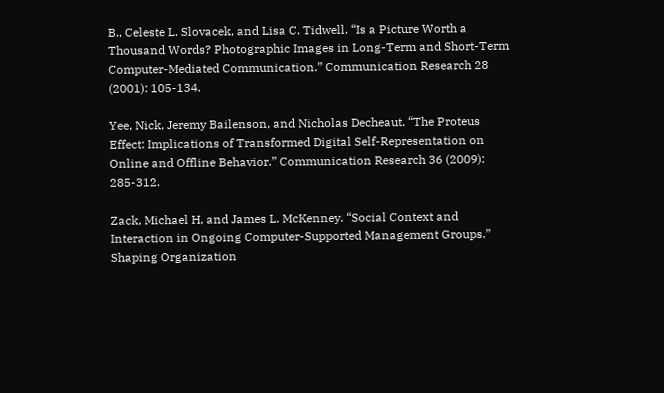B., Celeste L. Slovacek, and Lisa C. Tidwell. “Is a Picture Worth a Thousand Words? Photographic Images in Long-Term and Short-Term Computer-Mediated Communication.” Communication Research 28 (2001): 105-134.

Yee, Nick, Jeremy Bailenson, and Nicholas Decheaut. “The Proteus Effect: Implications of Transformed Digital Self-Representation on Online and Offline Behavior.” Communication Research 36 (2009): 285-312.

Zack, Michael H, and James L. McKenney. “Social Context and Interaction in Ongoing Computer-Supported Management Groups.” Shaping Organization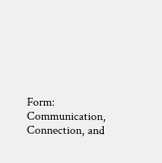Form: Communication, Connection, and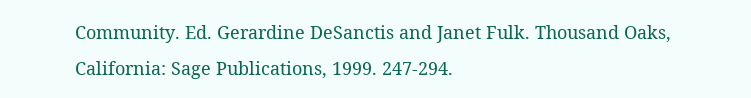Community. Ed. Gerardine DeSanctis and Janet Fulk. Thousand Oaks, California: Sage Publications, 1999. 247-294.